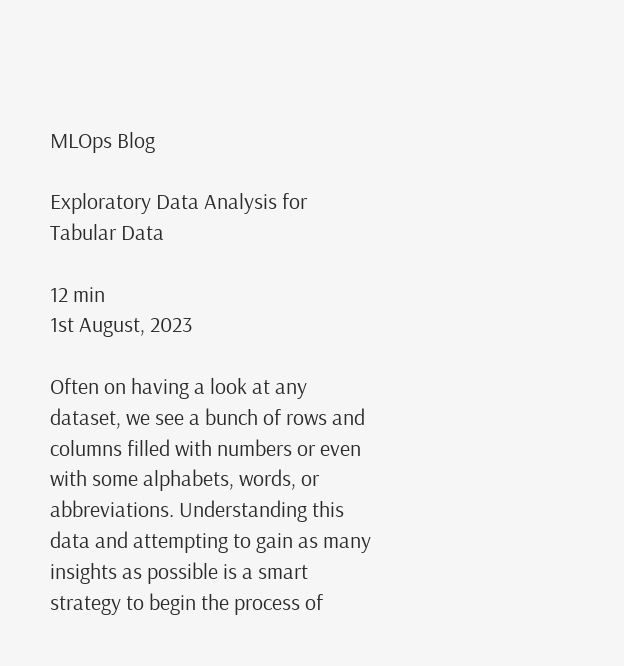MLOps Blog

Exploratory Data Analysis for Tabular Data

12 min
1st August, 2023

Often on having a look at any dataset, we see a bunch of rows and columns filled with numbers or even with some alphabets, words, or abbreviations. Understanding this data and attempting to gain as many insights as possible is a smart strategy to begin the process of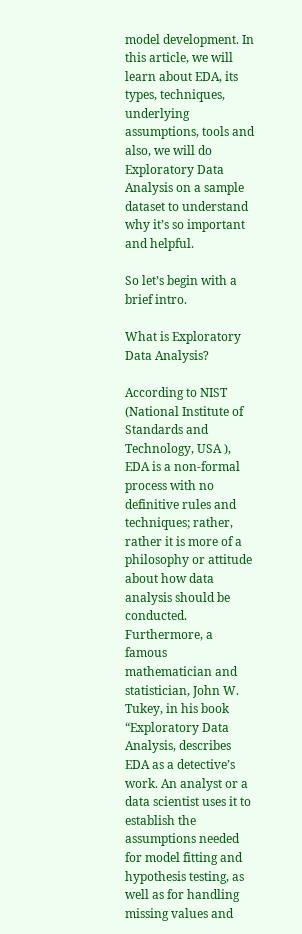model development. In this article, we will learn about EDA, its types, techniques, underlying assumptions, tools and also, we will do Exploratory Data Analysis on a sample dataset to understand why it’s so important and helpful.

So let’s begin with a brief intro.

What is Exploratory Data Analysis?

According to NIST (National Institute of Standards and Technology, USA ), EDA is a non-formal process with no definitive rules and techniques; rather, rather it is more of a philosophy or attitude about how data analysis should be conducted. Furthermore, a famous mathematician and statistician, John W. Tukey, in his book “Exploratory Data Analysis, describes EDA as a detective’s work. An analyst or a data scientist uses it to establish the assumptions needed for model fitting and hypothesis testing, as well as for handling missing values and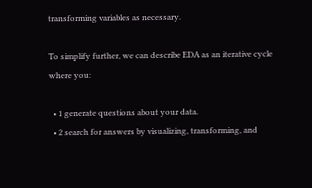transforming variables as necessary.

To simplify further, we can describe EDA as an iterative cycle where you:

  • 1 generate questions about your data.
  • 2 search for answers by visualizing, transforming, and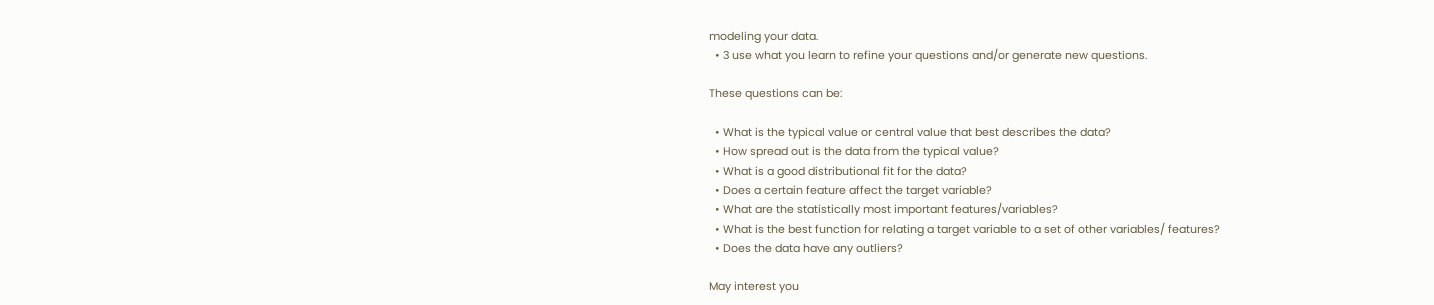modeling your data.
  • 3 use what you learn to refine your questions and/or generate new questions.

These questions can be:

  • What is the typical value or central value that best describes the data?
  • How spread out is the data from the typical value?
  • What is a good distributional fit for the data?
  • Does a certain feature affect the target variable?
  • What are the statistically most important features/variables?
  • What is the best function for relating a target variable to a set of other variables/ features?
  • Does the data have any outliers?

May interest you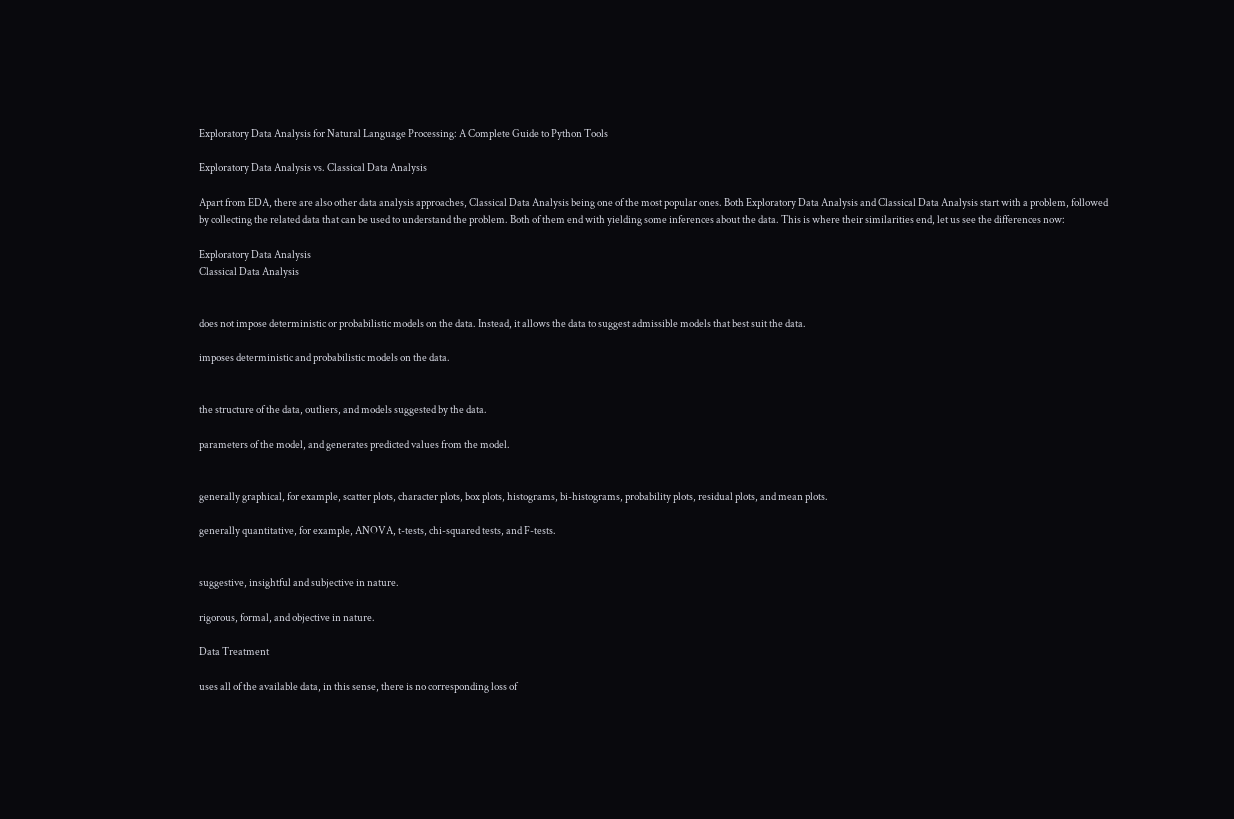Exploratory Data Analysis for Natural Language Processing: A Complete Guide to Python Tools

Exploratory Data Analysis vs. Classical Data Analysis

Apart from EDA, there are also other data analysis approaches, Classical Data Analysis being one of the most popular ones. Both Exploratory Data Analysis and Classical Data Analysis start with a problem, followed by collecting the related data that can be used to understand the problem. Both of them end with yielding some inferences about the data. This is where their similarities end, let us see the differences now:

Exploratory Data Analysis
Classical Data Analysis


does not impose deterministic or probabilistic models on the data. Instead, it allows the data to suggest admissible models that best suit the data.

imposes deterministic and probabilistic models on the data.


the structure of the data, outliers, and models suggested by the data.

parameters of the model, and generates predicted values from the model.


generally graphical, for example, scatter plots, character plots, box plots, histograms, bi-histograms, probability plots, residual plots, and mean plots.

generally quantitative, for example, ANOVA, t-tests, chi-squared tests, and F-tests.


suggestive, insightful and subjective in nature.

rigorous, formal, and objective in nature.

Data Treatment

uses all of the available data, in this sense, there is no corresponding loss of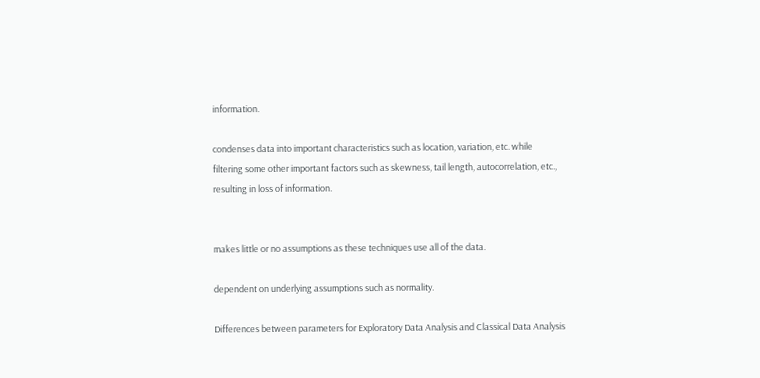information.

condenses data into important characteristics such as location, variation, etc. while filtering some other important factors such as skewness, tail length, autocorrelation, etc., resulting in loss of information.


makes little or no assumptions as these techniques use all of the data.

dependent on underlying assumptions such as normality.

Differences between parameters for Exploratory Data Analysis and Classical Data Analysis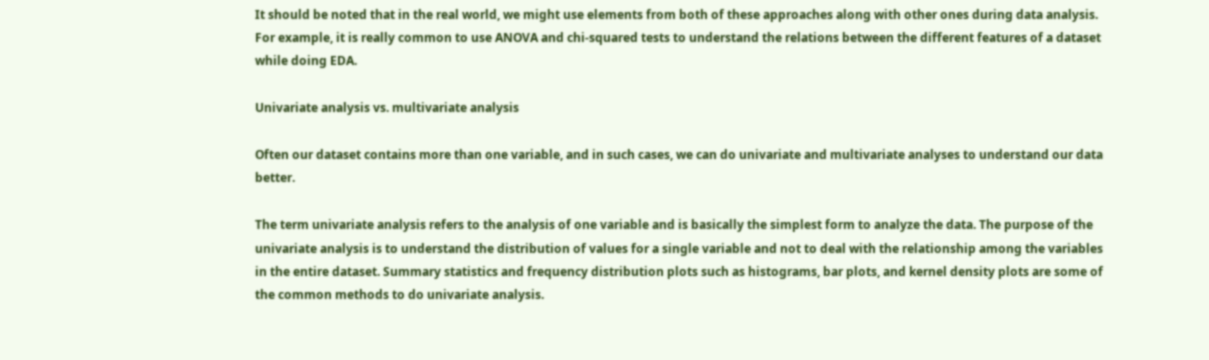It should be noted that in the real world, we might use elements from both of these approaches along with other ones during data analysis. For example, it is really common to use ANOVA and chi-squared tests to understand the relations between the different features of a dataset while doing EDA.

Univariate analysis vs. multivariate analysis

Often our dataset contains more than one variable, and in such cases, we can do univariate and multivariate analyses to understand our data better.

The term univariate analysis refers to the analysis of one variable and is basically the simplest form to analyze the data. The purpose of the univariate analysis is to understand the distribution of values for a single variable and not to deal with the relationship among the variables in the entire dataset. Summary statistics and frequency distribution plots such as histograms, bar plots, and kernel density plots are some of the common methods to do univariate analysis.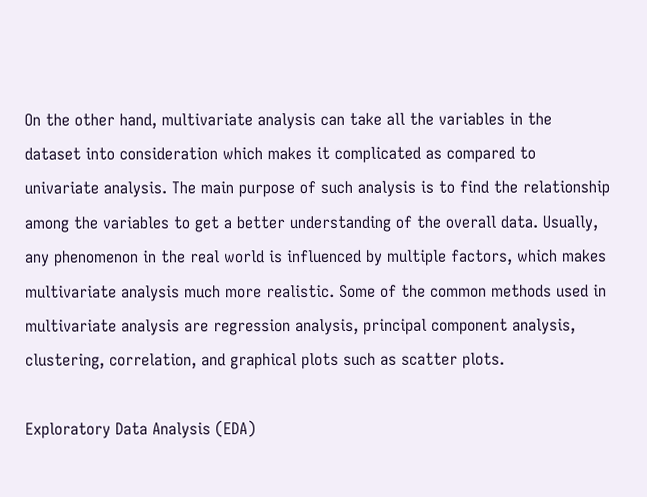On the other hand, multivariate analysis can take all the variables in the dataset into consideration which makes it complicated as compared to univariate analysis. The main purpose of such analysis is to find the relationship among the variables to get a better understanding of the overall data. Usually, any phenomenon in the real world is influenced by multiple factors, which makes multivariate analysis much more realistic. Some of the common methods used in multivariate analysis are regression analysis, principal component analysis, clustering, correlation, and graphical plots such as scatter plots.

Exploratory Data Analysis (EDA)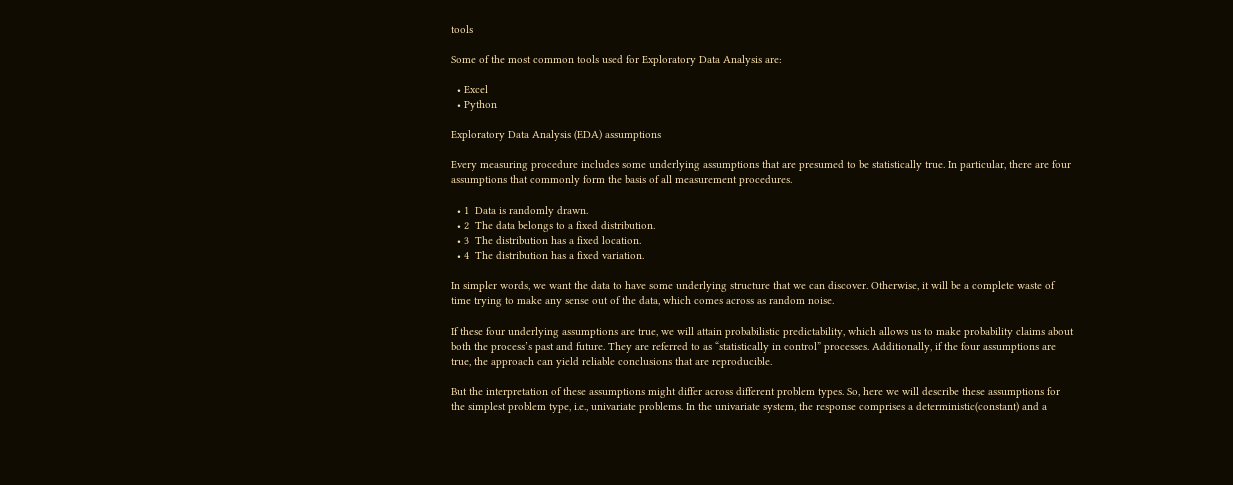tools

Some of the most common tools used for Exploratory Data Analysis are:

  • Excel
  • Python

Exploratory Data Analysis (EDA) assumptions

Every measuring procedure includes some underlying assumptions that are presumed to be statistically true. In particular, there are four assumptions that commonly form the basis of all measurement procedures.

  • 1  Data is randomly drawn.
  • 2  The data belongs to a fixed distribution.
  • 3  The distribution has a fixed location.
  • 4  The distribution has a fixed variation.

In simpler words, we want the data to have some underlying structure that we can discover. Otherwise, it will be a complete waste of time trying to make any sense out of the data, which comes across as random noise.

If these four underlying assumptions are true, we will attain probabilistic predictability, which allows us to make probability claims about both the process’s past and future. They are referred to as “statistically in control” processes. Additionally, if the four assumptions are true, the approach can yield reliable conclusions that are reproducible.

But the interpretation of these assumptions might differ across different problem types. So, here we will describe these assumptions for the simplest problem type, i.e., univariate problems. In the univariate system, the response comprises a deterministic(constant) and a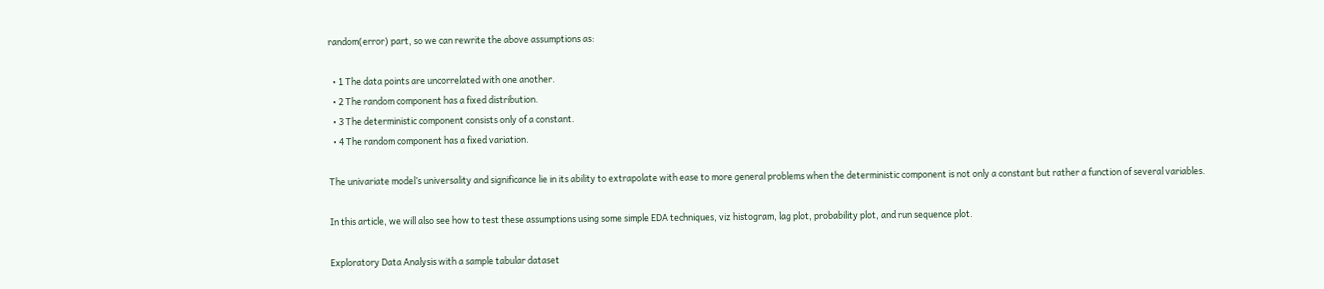random(error) part, so we can rewrite the above assumptions as:

  • 1 The data points are uncorrelated with one another.
  • 2 The random component has a fixed distribution.
  • 3 The deterministic component consists only of a constant.
  • 4 The random component has a fixed variation.

The univariate model’s universality and significance lie in its ability to extrapolate with ease to more general problems when the deterministic component is not only a constant but rather a function of several variables.

In this article, we will also see how to test these assumptions using some simple EDA techniques, viz histogram, lag plot, probability plot, and run sequence plot.

Exploratory Data Analysis with a sample tabular dataset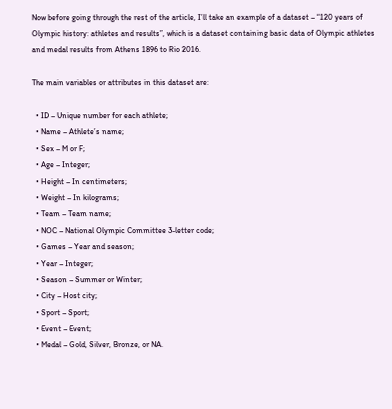Now before going through the rest of the article, I’ll take an example of a dataset – “120 years of Olympic history: athletes and results”, which is a dataset containing basic data of Olympic athletes and medal results from Athens 1896 to Rio 2016.

The main variables or attributes in this dataset are:

  • ID – Unique number for each athlete;
  • Name – Athlete’s name;
  • Sex – M or F;
  • Age – Integer;
  • Height – In centimeters;
  • Weight – In kilograms;
  • Team – Team name;
  • NOC – National Olympic Committee 3-letter code;
  • Games – Year and season;
  • Year – Integer;
  • Season – Summer or Winter;
  • City – Host city;
  • Sport – Sport;
  • Event – Event;
  • Medal – Gold, Silver, Bronze, or NA.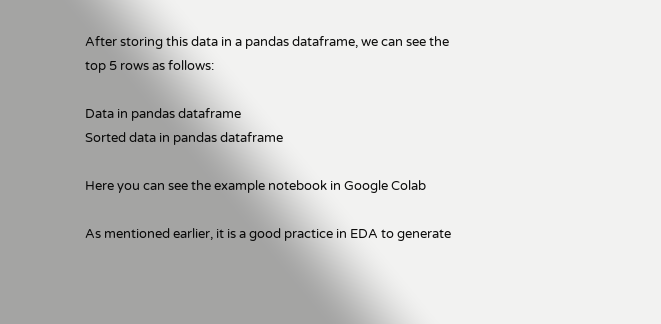After storing this data in a pandas dataframe, we can see the top 5 rows as follows:

Data in pandas dataframe
Sorted data in pandas dataframe

Here you can see the example notebook in Google Colab

As mentioned earlier, it is a good practice in EDA to generate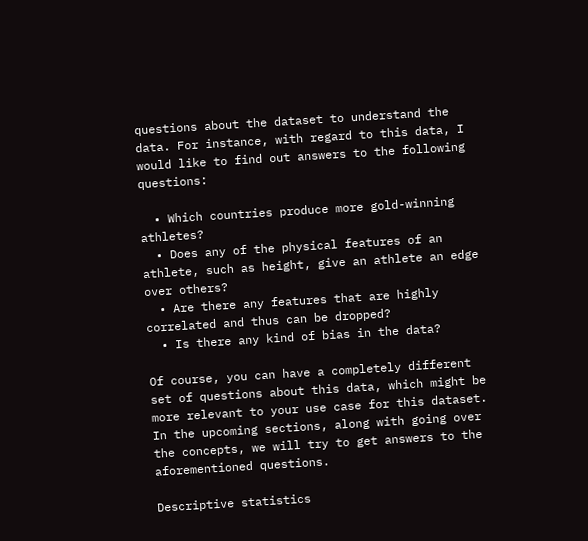questions about the dataset to understand the data. For instance, with regard to this data, I would like to find out answers to the following questions:

  • Which countries produce more gold-winning athletes?
  • Does any of the physical features of an athlete, such as height, give an athlete an edge over others?
  • Are there any features that are highly correlated and thus can be dropped?
  • Is there any kind of bias in the data?

Of course, you can have a completely different set of questions about this data, which might be more relevant to your use case for this dataset. In the upcoming sections, along with going over the concepts, we will try to get answers to the aforementioned questions.

Descriptive statistics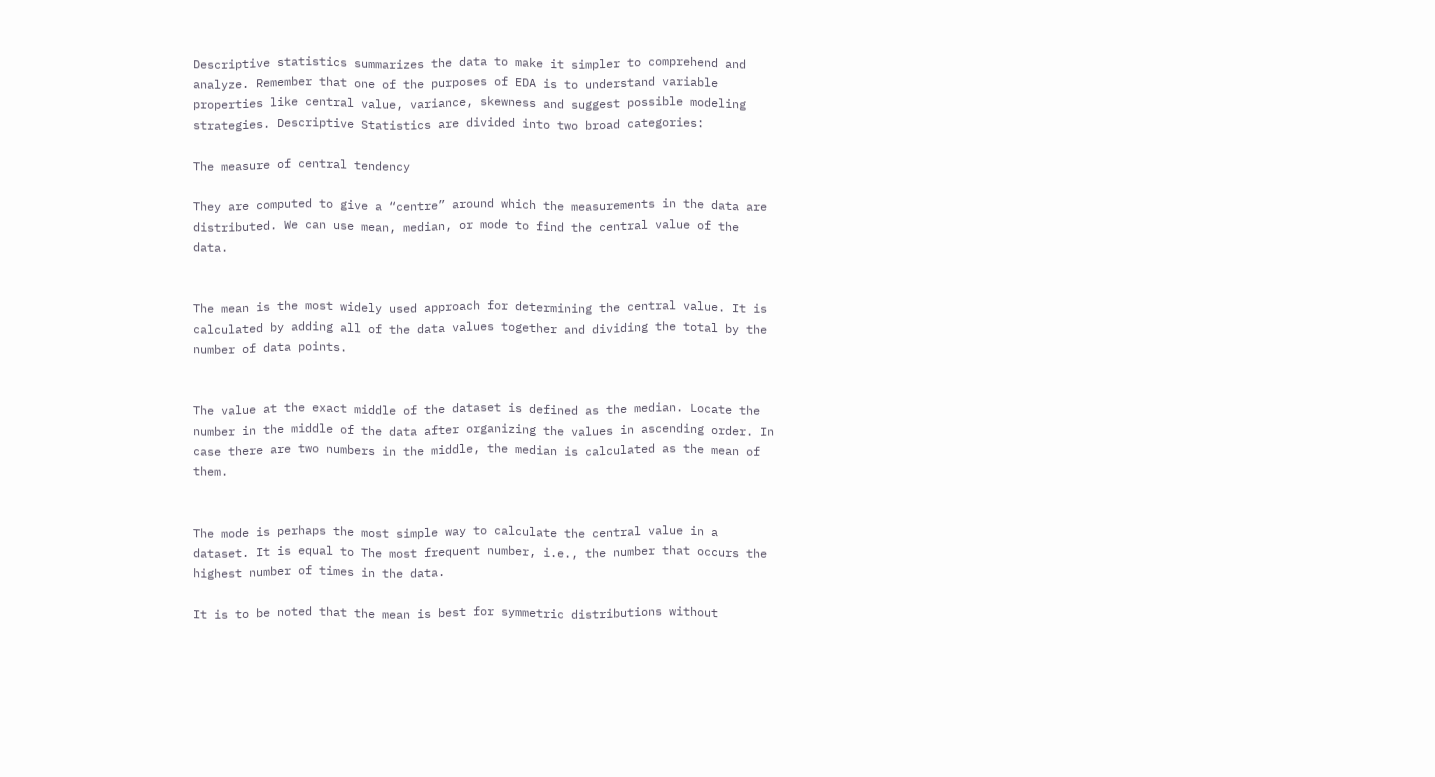Descriptive statistics summarizes the data to make it simpler to comprehend and analyze. Remember that one of the purposes of EDA is to understand variable properties like central value, variance, skewness and suggest possible modeling strategies. Descriptive Statistics are divided into two broad categories:

The measure of central tendency

They are computed to give a “centre” around which the measurements in the data are distributed. We can use mean, median, or mode to find the central value of the data.


The mean is the most widely used approach for determining the central value. It is calculated by adding all of the data values together and dividing the total by the number of data points.


The value at the exact middle of the dataset is defined as the median. Locate the number in the middle of the data after organizing the values in ascending order. In case there are two numbers in the middle, the median is calculated as the mean of them.


The mode is perhaps the most simple way to calculate the central value in a dataset. It is equal to The most frequent number, i.e., the number that occurs the highest number of times in the data.

It is to be noted that the mean is best for symmetric distributions without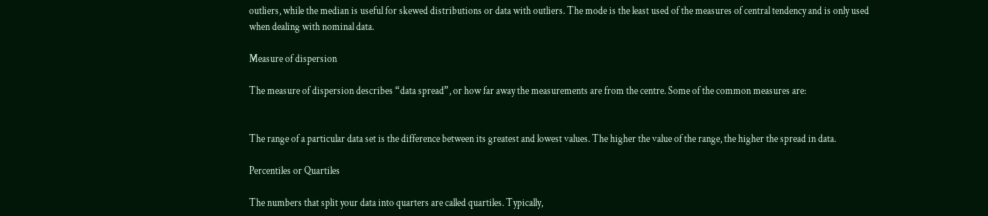outliers, while the median is useful for skewed distributions or data with outliers. The mode is the least used of the measures of central tendency and is only used when dealing with nominal data.

Measure of dispersion

The measure of dispersion describes “data spread”, or how far away the measurements are from the centre. Some of the common measures are:


The range of a particular data set is the difference between its greatest and lowest values. The higher the value of the range, the higher the spread in data.

Percentiles or Quartiles

The numbers that split your data into quarters are called quartiles. Typically,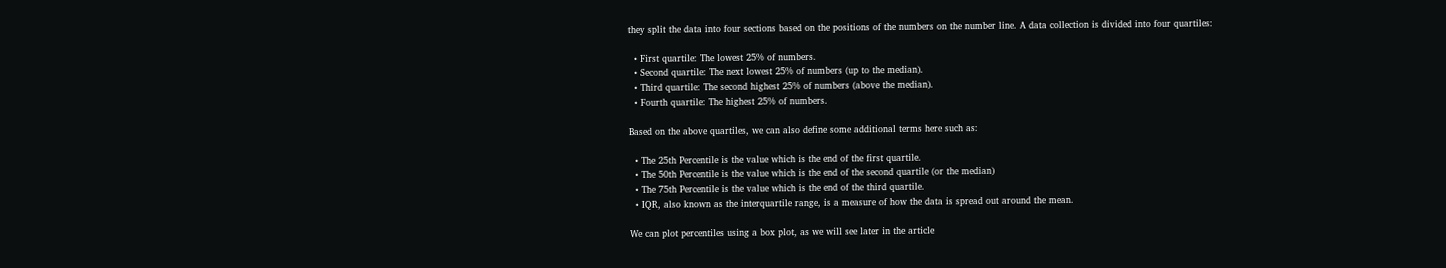they split the data into four sections based on the positions of the numbers on the number line. A data collection is divided into four quartiles:

  • First quartile: The lowest 25% of numbers.
  • Second quartile: The next lowest 25% of numbers (up to the median).
  • Third quartile: The second highest 25% of numbers (above the median).
  • Fourth quartile: The highest 25% of numbers.

Based on the above quartiles, we can also define some additional terms here such as:

  • The 25th Percentile is the value which is the end of the first quartile.
  • The 50th Percentile is the value which is the end of the second quartile (or the median)
  • The 75th Percentile is the value which is the end of the third quartile.
  • IQR, also known as the interquartile range, is a measure of how the data is spread out around the mean.

We can plot percentiles using a box plot, as we will see later in the article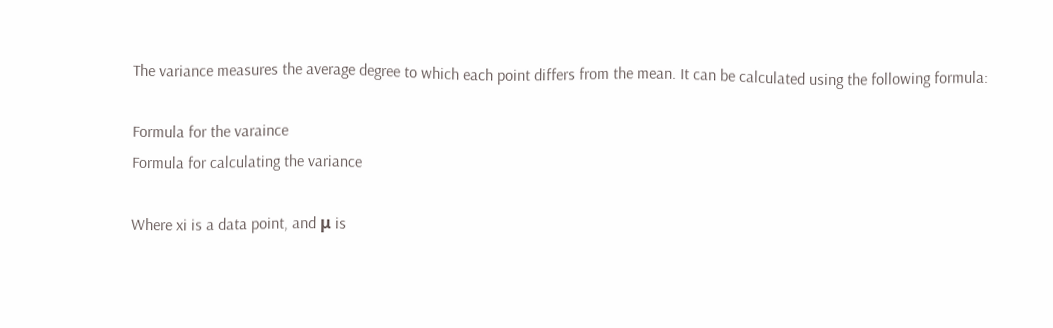The variance measures the average degree to which each point differs from the mean. It can be calculated using the following formula:

Formula for the varaince
Formula for calculating the variance

Where xi is a data point, and μ is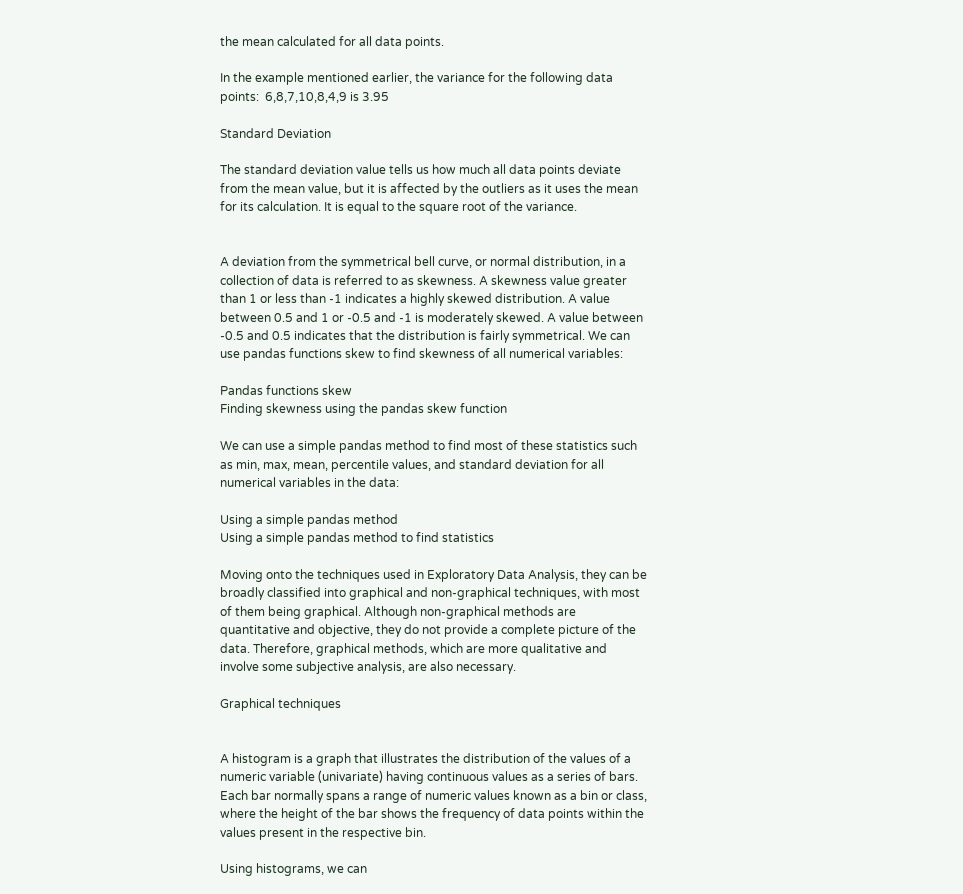the mean calculated for all data points.

In the example mentioned earlier, the variance for the following data points:  6,8,7,10,8,4,9 is 3.95

Standard Deviation

The standard deviation value tells us how much all data points deviate from the mean value, but it is affected by the outliers as it uses the mean for its calculation. It is equal to the square root of the variance.


A deviation from the symmetrical bell curve, or normal distribution, in a collection of data is referred to as skewness. A skewness value greater than 1 or less than -1 indicates a highly skewed distribution. A value between 0.5 and 1 or -0.5 and -1 is moderately skewed. A value between -0.5 and 0.5 indicates that the distribution is fairly symmetrical. We can use pandas functions skew to find skewness of all numerical variables:

Pandas functions skew
Finding skewness using the pandas skew function

We can use a simple pandas method to find most of these statistics such as min, max, mean, percentile values, and standard deviation for all numerical variables in the data:

Using a simple pandas method
Using a simple pandas method to find statistics

Moving onto the techniques used in Exploratory Data Analysis, they can be broadly classified into graphical and non-graphical techniques, with most of them being graphical. Although non-graphical methods are quantitative and objective, they do not provide a complete picture of the data. Therefore, graphical methods, which are more qualitative and involve some subjective analysis, are also necessary.

Graphical techniques


A histogram is a graph that illustrates the distribution of the values of a numeric variable (univariate) having continuous values as a series of bars. Each bar normally spans a range of numeric values known as a bin or class, where the height of the bar shows the frequency of data points within the values present in the respective bin.

Using histograms, we can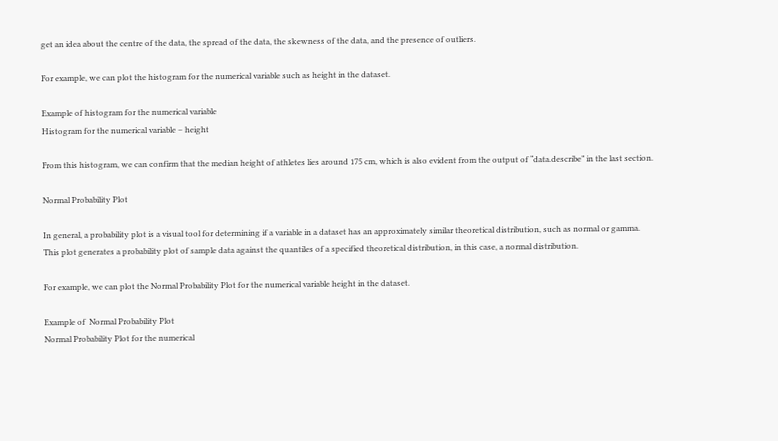get an idea about the centre of the data, the spread of the data, the skewness of the data, and the presence of outliers.

For example, we can plot the histogram for the numerical variable such as height in the dataset.

Example of histogram for the numerical variable
Histogram for the numerical variable – height

From this histogram, we can confirm that the median height of athletes lies around 175 cm, which is also evident from the output of “data.describe” in the last section.

Normal Probability Plot

In general, a probability plot is a visual tool for determining if a variable in a dataset has an approximately similar theoretical distribution, such as normal or gamma. This plot generates a probability plot of sample data against the quantiles of a specified theoretical distribution, in this case, a normal distribution.

For example, we can plot the Normal Probability Plot for the numerical variable height in the dataset.

Example of  Normal Probability Plot
Normal Probability Plot for the numerical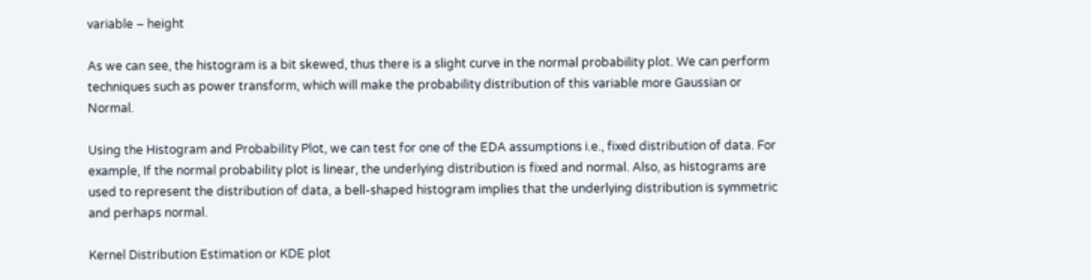variable – height

As we can see, the histogram is a bit skewed, thus there is a slight curve in the normal probability plot. We can perform techniques such as power transform, which will make the probability distribution of this variable more Gaussian or Normal.

Using the Histogram and Probability Plot, we can test for one of the EDA assumptions i.e., fixed distribution of data. For example, If the normal probability plot is linear, the underlying distribution is fixed and normal. Also, as histograms are used to represent the distribution of data, a bell-shaped histogram implies that the underlying distribution is symmetric and perhaps normal.

Kernel Distribution Estimation or KDE plot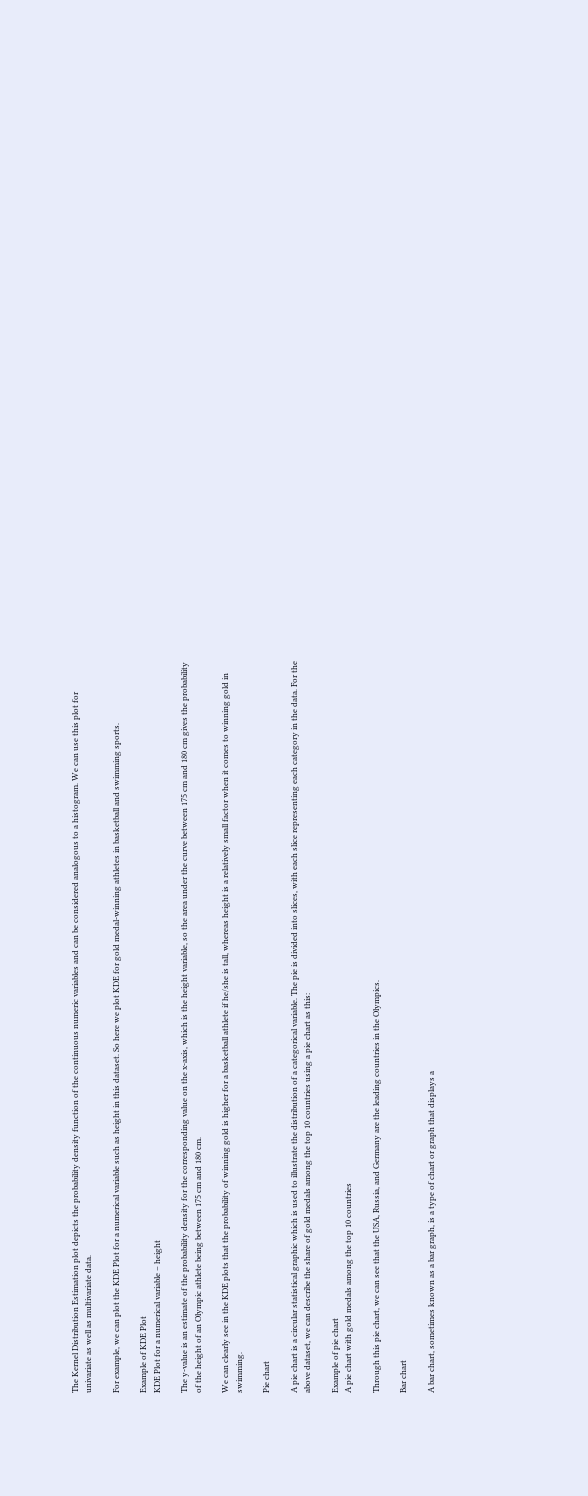The Kernel Distribution Estimation plot depicts the probability density function of the continuous numeric variables and can be considered analogous to a histogram. We can use this plot for univariate as well as multivariate data.

For example, we can plot the KDE Plot for a numerical variable such as height in this dataset. So here we plot KDE for gold medal-winning athletes in basketball and swimming sports.

Example of KDE Plot
KDE Plot for a numerical variable – height

The y-value is an estimate of the probability density for the corresponding value on the x-axis, which is the height variable, so the area under the curve between 175 cm and 180 cm gives the probability of the height of an Olympic athlete being between 175 cm and 180 cm.

We can clearly see in the KDE plots that the probability of winning gold is higher for a basketball athlete if he/she is tall, whereas height is a relatively small factor when it comes to winning gold in swimming.

Pie chart

A pie chart is a circular statistical graphic which is used to illustrate the distribution of a categorical variable. The pie is divided into slices, with each slice representing each category in the data. For the above dataset, we can describe the share of gold medals among the top 10 countries using a pie chart as this:

Example of pie chart
A pie chart with gold medals among the top 10 countries

Through this pie chart, we can see that the USA, Russia, and Germany are the leading countries in the Olympics.

Bar chart

A bar chart, sometimes known as a bar graph, is a type of chart or graph that displays a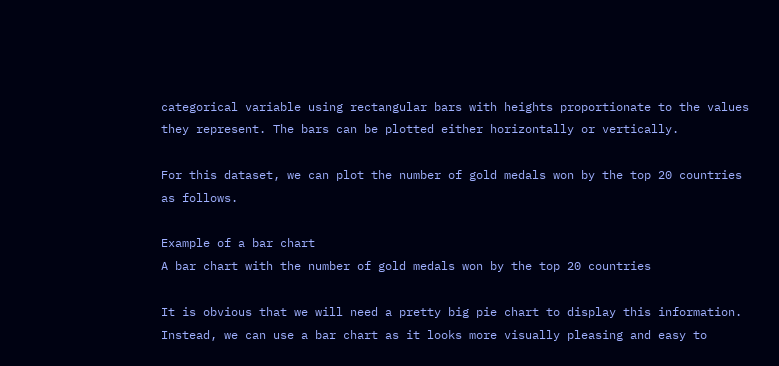categorical variable using rectangular bars with heights proportionate to the values they represent. The bars can be plotted either horizontally or vertically.

For this dataset, we can plot the number of gold medals won by the top 20 countries as follows.

Example of a bar chart
A bar chart with the number of gold medals won by the top 20 countries

It is obvious that we will need a pretty big pie chart to display this information. Instead, we can use a bar chart as it looks more visually pleasing and easy to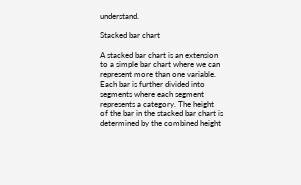understand.

Stacked bar chart

A stacked bar chart is an extension to a simple bar chart where we can represent more than one variable. Each bar is further divided into segments where each segment represents a category. The height of the bar in the stacked bar chart is determined by the combined height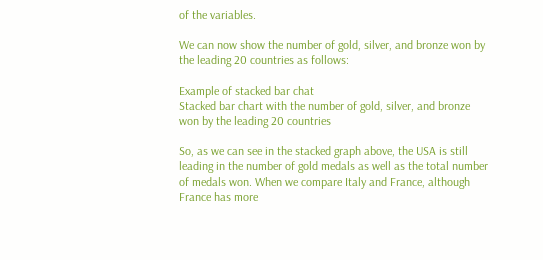of the variables.

We can now show the number of gold, silver, and bronze won by the leading 20 countries as follows:

Example of stacked bar chat
Stacked bar chart with the number of gold, silver, and bronze won by the leading 20 countries

So, as we can see in the stacked graph above, the USA is still leading in the number of gold medals as well as the total number of medals won. When we compare Italy and France, although France has more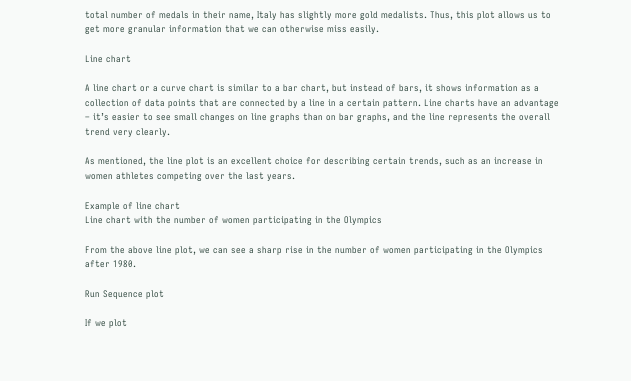total number of medals in their name, Italy has slightly more gold medalists. Thus, this plot allows us to get more granular information that we can otherwise miss easily.

Line chart

A line chart or a curve chart is similar to a bar chart, but instead of bars, it shows information as a collection of data points that are connected by a line in a certain pattern. Line charts have an advantage – it’s easier to see small changes on line graphs than on bar graphs, and the line represents the overall trend very clearly.

As mentioned, the line plot is an excellent choice for describing certain trends, such as an increase in women athletes competing over the last years.

Example of line chart
Line chart with the number of women participating in the Olympics

From the above line plot, we can see a sharp rise in the number of women participating in the Olympics after 1980.

Run Sequence plot

If we plot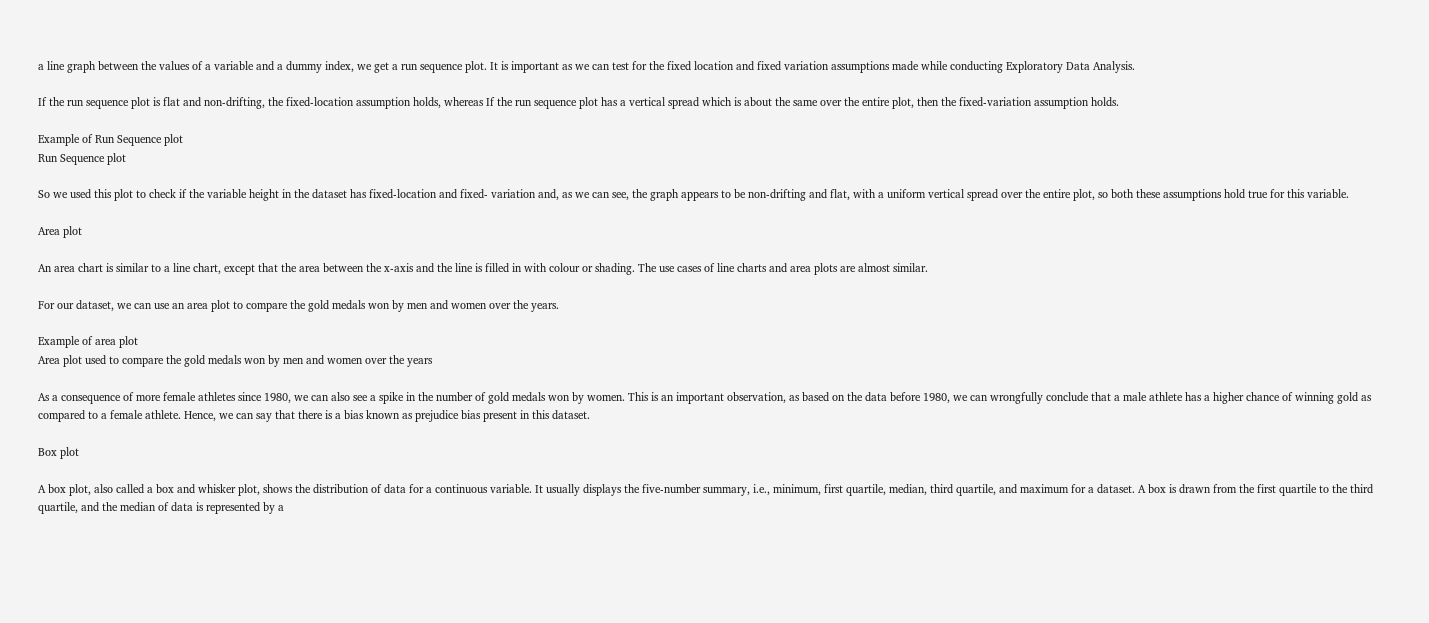a line graph between the values of a variable and a dummy index, we get a run sequence plot. It is important as we can test for the fixed location and fixed variation assumptions made while conducting Exploratory Data Analysis.

If the run sequence plot is flat and non-drifting, the fixed-location assumption holds, whereas If the run sequence plot has a vertical spread which is about the same over the entire plot, then the fixed-variation assumption holds.

Example of Run Sequence plot
Run Sequence plot

So we used this plot to check if the variable height in the dataset has fixed-location and fixed- variation and, as we can see, the graph appears to be non-drifting and flat, with a uniform vertical spread over the entire plot, so both these assumptions hold true for this variable.

Area plot

An area chart is similar to a line chart, except that the area between the x-axis and the line is filled in with colour or shading. The use cases of line charts and area plots are almost similar.

For our dataset, we can use an area plot to compare the gold medals won by men and women over the years.

Example of area plot
Area plot used to compare the gold medals won by men and women over the years

As a consequence of more female athletes since 1980, we can also see a spike in the number of gold medals won by women. This is an important observation, as based on the data before 1980, we can wrongfully conclude that a male athlete has a higher chance of winning gold as compared to a female athlete. Hence, we can say that there is a bias known as prejudice bias present in this dataset.

Box plot

A box plot, also called a box and whisker plot, shows the distribution of data for a continuous variable. It usually displays the five-number summary, i.e., minimum, first quartile, median, third quartile, and maximum for a dataset. A box is drawn from the first quartile to the third quartile, and the median of data is represented by a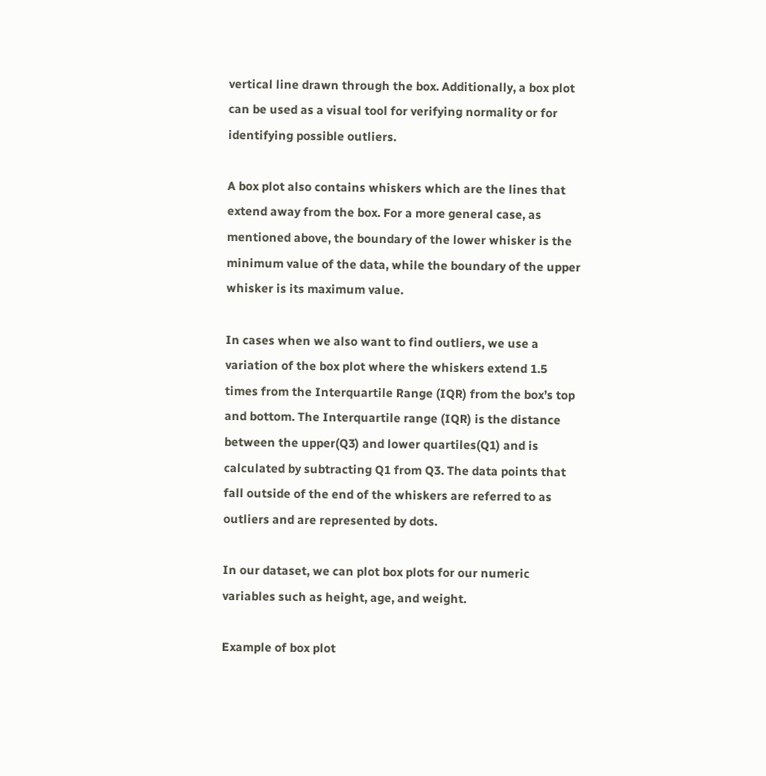vertical line drawn through the box. Additionally, a box plot can be used as a visual tool for verifying normality or for identifying possible outliers.

A box plot also contains whiskers which are the lines that extend away from the box. For a more general case, as mentioned above, the boundary of the lower whisker is the minimum value of the data, while the boundary of the upper whisker is its maximum value.

In cases when we also want to find outliers, we use a variation of the box plot where the whiskers extend 1.5 times from the Interquartile Range (IQR) from the box’s top and bottom. The Interquartile range (IQR) is the distance between the upper(Q3) and lower quartiles(Q1) and is calculated by subtracting Q1 from Q3. The data points that fall outside of the end of the whiskers are referred to as outliers and are represented by dots.

In our dataset, we can plot box plots for our numeric variables such as height, age, and weight.

Example of box plot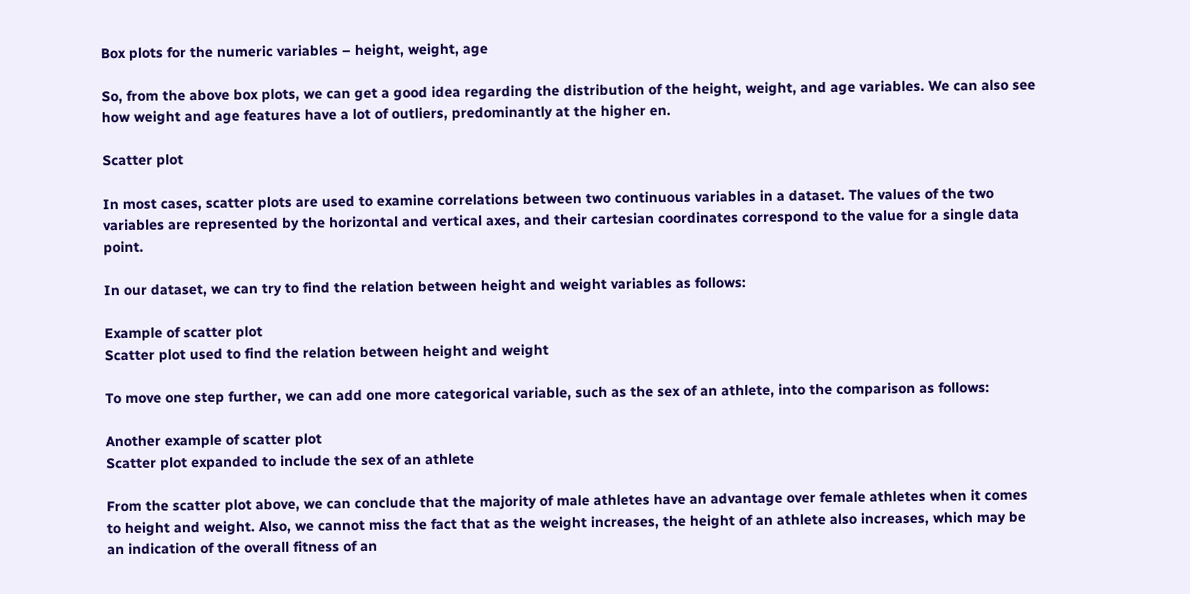Box plots for the numeric variables – height, weight, age

So, from the above box plots, we can get a good idea regarding the distribution of the height, weight, and age variables. We can also see how weight and age features have a lot of outliers, predominantly at the higher en.

Scatter plot

In most cases, scatter plots are used to examine correlations between two continuous variables in a dataset. The values of the two variables are represented by the horizontal and vertical axes, and their cartesian coordinates correspond to the value for a single data point.

In our dataset, we can try to find the relation between height and weight variables as follows:

Example of scatter plot
Scatter plot used to find the relation between height and weight

To move one step further, we can add one more categorical variable, such as the sex of an athlete, into the comparison as follows:

Another example of scatter plot
Scatter plot expanded to include the sex of an athlete

From the scatter plot above, we can conclude that the majority of male athletes have an advantage over female athletes when it comes to height and weight. Also, we cannot miss the fact that as the weight increases, the height of an athlete also increases, which may be an indication of the overall fitness of an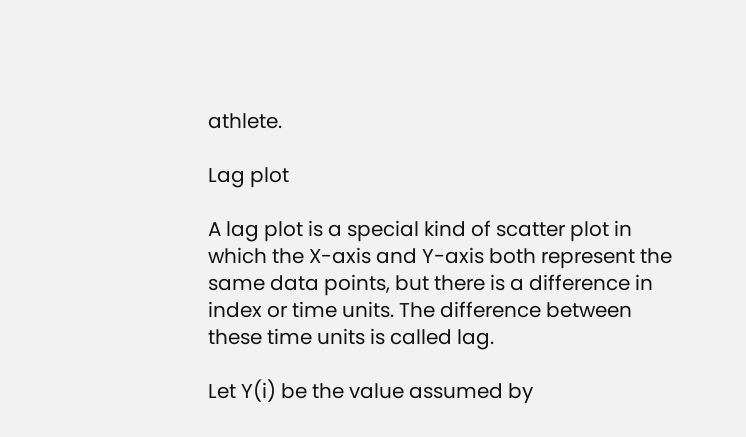athlete.

Lag plot

A lag plot is a special kind of scatter plot in which the X-axis and Y-axis both represent the same data points, but there is a difference in index or time units. The difference between these time units is called lag.

Let Y(i) be the value assumed by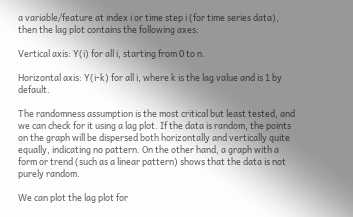a variable/feature at index i or time step i (for time series data), then the lag plot contains the following axes:

Vertical axis: Y(i) for all i, starting from 0 to n.

Horizontal axis: Y(i-k) for all i, where k is the lag value and is 1 by default.

The randomness assumption is the most critical but least tested, and we can check for it using a lag plot. If the data is random, the points on the graph will be dispersed both horizontally and vertically quite equally, indicating no pattern. On the other hand, a graph with a form or trend (such as a linear pattern) shows that the data is not purely random.

We can plot the lag plot for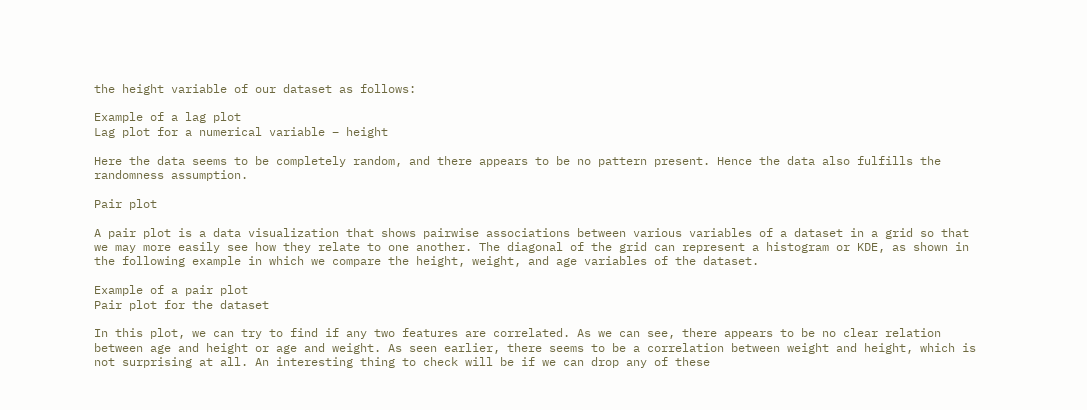the height variable of our dataset as follows:

Example of a lag plot
Lag plot for a numerical variable – height

Here the data seems to be completely random, and there appears to be no pattern present. Hence the data also fulfills the randomness assumption.

Pair plot

A pair plot is a data visualization that shows pairwise associations between various variables of a dataset in a grid so that we may more easily see how they relate to one another. The diagonal of the grid can represent a histogram or KDE, as shown in the following example in which we compare the height, weight, and age variables of the dataset.

Example of a pair plot
Pair plot for the dataset

In this plot, we can try to find if any two features are correlated. As we can see, there appears to be no clear relation between age and height or age and weight. As seen earlier, there seems to be a correlation between weight and height, which is not surprising at all. An interesting thing to check will be if we can drop any of these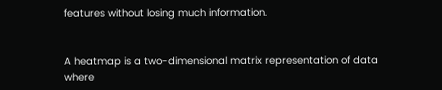features without losing much information.


A heatmap is a two-dimensional matrix representation of data where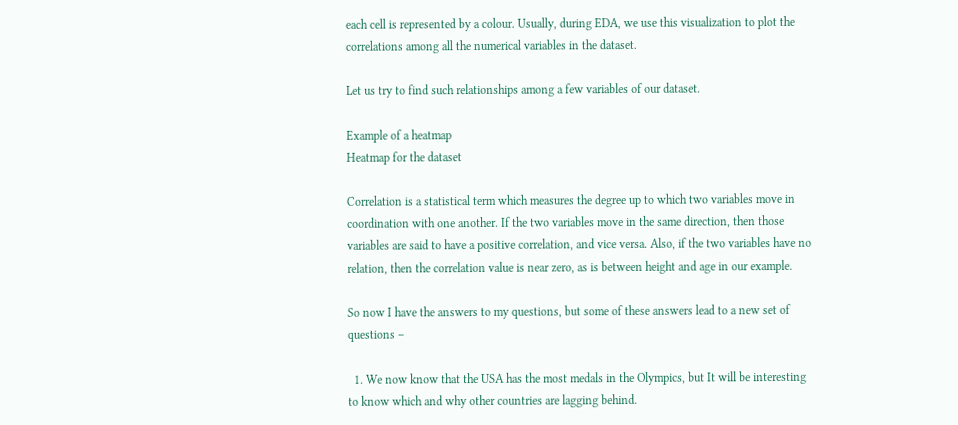each cell is represented by a colour. Usually, during EDA, we use this visualization to plot the correlations among all the numerical variables in the dataset.

Let us try to find such relationships among a few variables of our dataset.

Example of a heatmap
Heatmap for the dataset

Correlation is a statistical term which measures the degree up to which two variables move in coordination with one another. If the two variables move in the same direction, then those variables are said to have a positive correlation, and vice versa. Also, if the two variables have no relation, then the correlation value is near zero, as is between height and age in our example.

So now I have the answers to my questions, but some of these answers lead to a new set of questions –

  1. We now know that the USA has the most medals in the Olympics, but It will be interesting to know which and why other countries are lagging behind.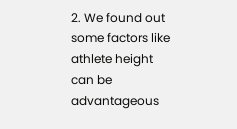2. We found out some factors like athlete height can be advantageous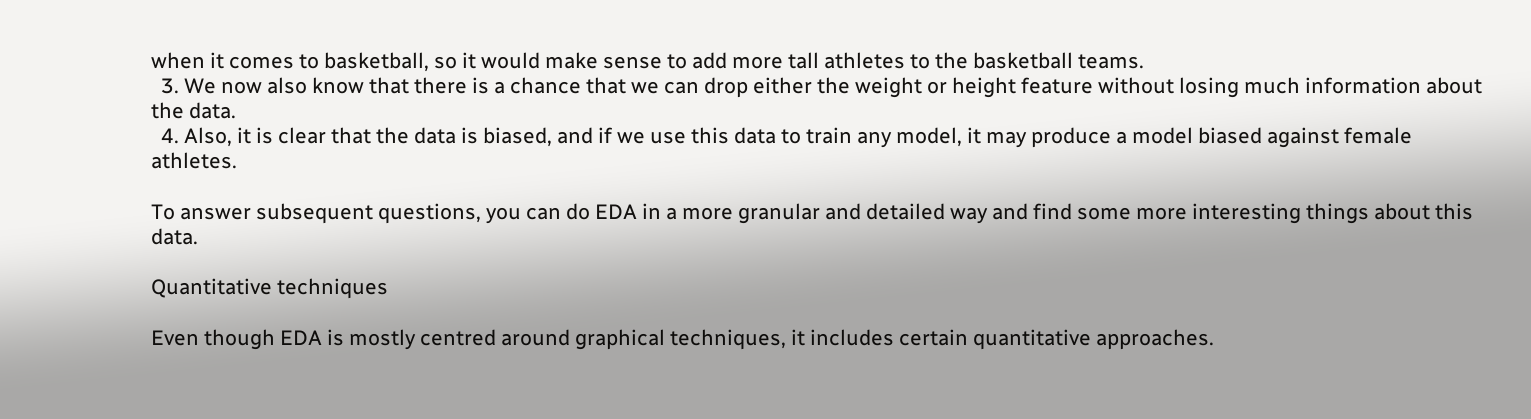when it comes to basketball, so it would make sense to add more tall athletes to the basketball teams.
  3. We now also know that there is a chance that we can drop either the weight or height feature without losing much information about the data.
  4. Also, it is clear that the data is biased, and if we use this data to train any model, it may produce a model biased against female athletes.

To answer subsequent questions, you can do EDA in a more granular and detailed way and find some more interesting things about this data.

Quantitative techniques

Even though EDA is mostly centred around graphical techniques, it includes certain quantitative approaches.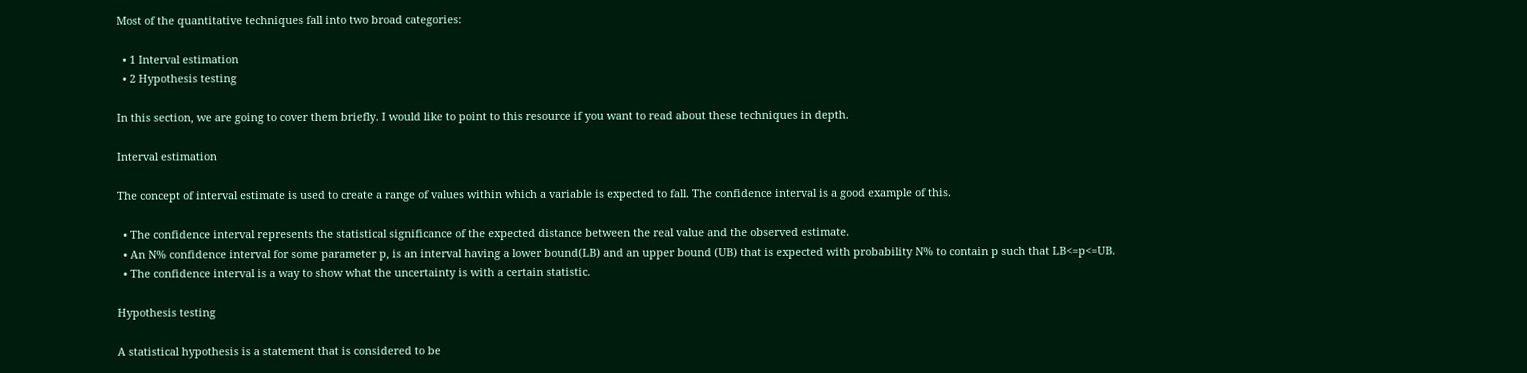Most of the quantitative techniques fall into two broad categories:

  • 1 Interval estimation
  • 2 Hypothesis testing

In this section, we are going to cover them briefly. I would like to point to this resource if you want to read about these techniques in depth.

Interval estimation

The concept of interval estimate is used to create a range of values within which a variable is expected to fall. The confidence interval is a good example of this.

  • The confidence interval represents the statistical significance of the expected distance between the real value and the observed estimate.
  • An N% confidence interval for some parameter p, is an interval having a lower bound(LB) and an upper bound (UB) that is expected with probability N% to contain p such that LB<=p<=UB.
  • The confidence interval is a way to show what the uncertainty is with a certain statistic.

Hypothesis testing

A statistical hypothesis is a statement that is considered to be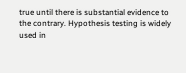true until there is substantial evidence to the contrary. Hypothesis testing is widely used in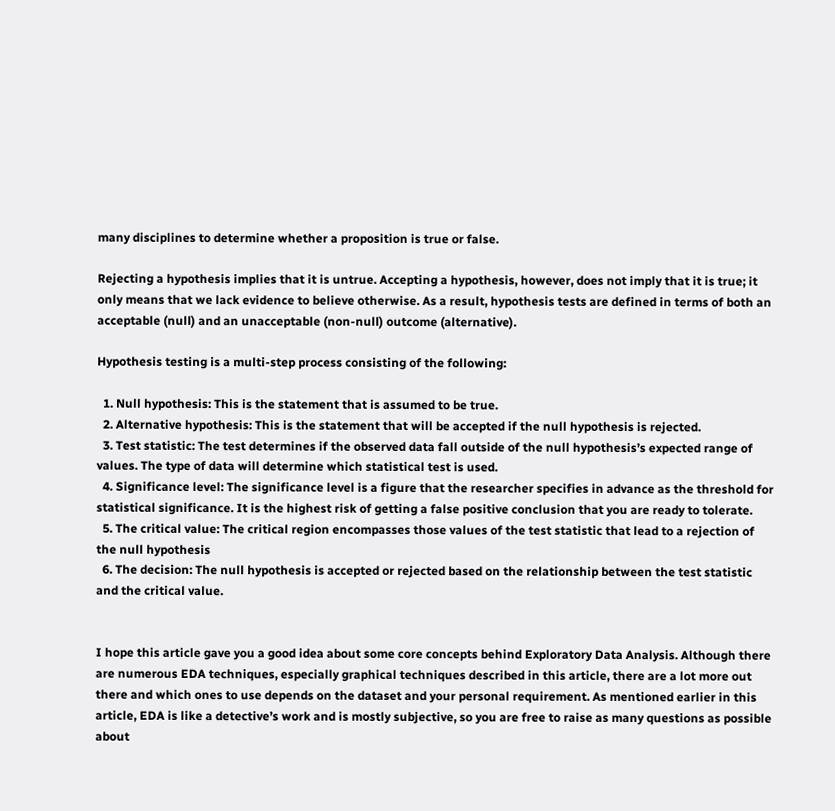many disciplines to determine whether a proposition is true or false.

Rejecting a hypothesis implies that it is untrue. Accepting a hypothesis, however, does not imply that it is true; it only means that we lack evidence to believe otherwise. As a result, hypothesis tests are defined in terms of both an acceptable (null) and an unacceptable (non-null) outcome (alternative).

Hypothesis testing is a multi-step process consisting of the following:

  1. Null hypothesis: This is the statement that is assumed to be true.
  2. Alternative hypothesis: This is the statement that will be accepted if the null hypothesis is rejected.
  3. Test statistic: The test determines if the observed data fall outside of the null hypothesis’s expected range of values. The type of data will determine which statistical test is used.
  4. Significance level: The significance level is a figure that the researcher specifies in advance as the threshold for statistical significance. It is the highest risk of getting a false positive conclusion that you are ready to tolerate.
  5. The critical value: The critical region encompasses those values of the test statistic that lead to a rejection of the null hypothesis
  6. The decision: The null hypothesis is accepted or rejected based on the relationship between the test statistic and the critical value.


I hope this article gave you a good idea about some core concepts behind Exploratory Data Analysis. Although there are numerous EDA techniques, especially graphical techniques described in this article, there are a lot more out there and which ones to use depends on the dataset and your personal requirement. As mentioned earlier in this article, EDA is like a detective’s work and is mostly subjective, so you are free to raise as many questions as possible about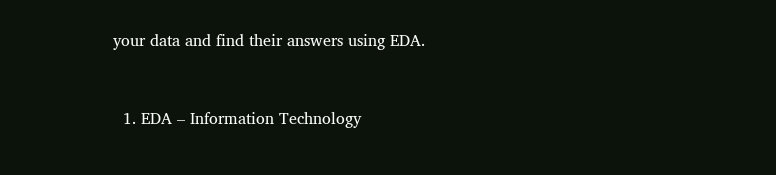your data and find their answers using EDA.


  1. EDA – Information Technology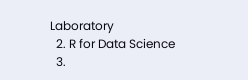Laboratory
  2. R for Data Science
  3.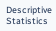Descriptive Statistics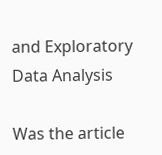and Exploratory Data Analysis

Was the article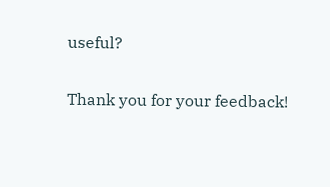useful?

Thank you for your feedback!